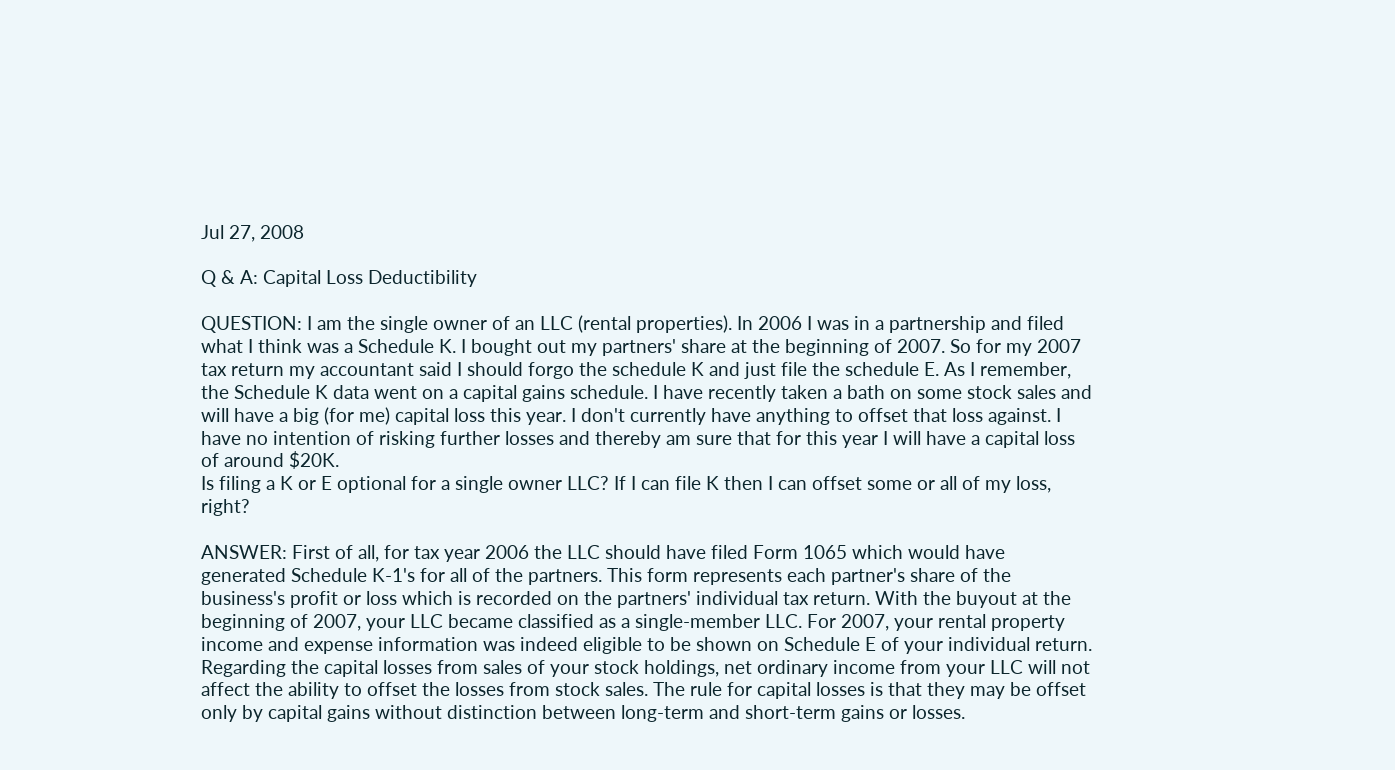Jul 27, 2008

Q & A: Capital Loss Deductibility

QUESTION: I am the single owner of an LLC (rental properties). In 2006 I was in a partnership and filed what I think was a Schedule K. I bought out my partners' share at the beginning of 2007. So for my 2007 tax return my accountant said I should forgo the schedule K and just file the schedule E. As I remember, the Schedule K data went on a capital gains schedule. I have recently taken a bath on some stock sales and will have a big (for me) capital loss this year. I don't currently have anything to offset that loss against. I have no intention of risking further losses and thereby am sure that for this year I will have a capital loss of around $20K.
Is filing a K or E optional for a single owner LLC? If I can file K then I can offset some or all of my loss, right?

ANSWER: First of all, for tax year 2006 the LLC should have filed Form 1065 which would have generated Schedule K-1's for all of the partners. This form represents each partner's share of the business's profit or loss which is recorded on the partners' individual tax return. With the buyout at the beginning of 2007, your LLC became classified as a single-member LLC. For 2007, your rental property income and expense information was indeed eligible to be shown on Schedule E of your individual return.
Regarding the capital losses from sales of your stock holdings, net ordinary income from your LLC will not affect the ability to offset the losses from stock sales. The rule for capital losses is that they may be offset only by capital gains without distinction between long-term and short-term gains or losses.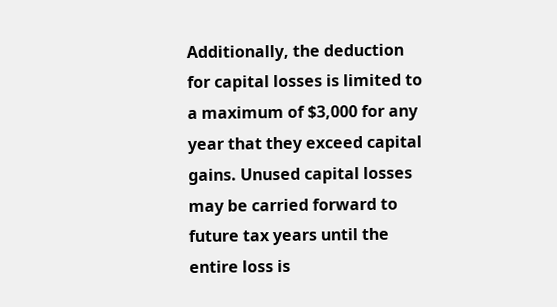Additionally, the deduction for capital losses is limited to a maximum of $3,000 for any year that they exceed capital gains. Unused capital losses may be carried forward to future tax years until the entire loss is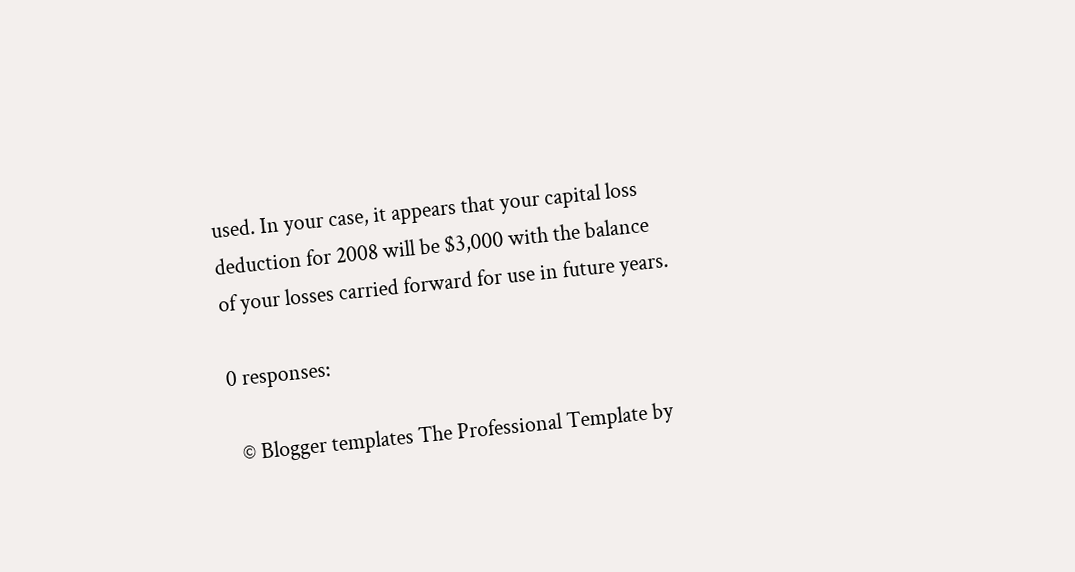used. In your case, it appears that your capital loss deduction for 2008 will be $3,000 with the balance of your losses carried forward for use in future years.

0 responses:

  © Blogger templates The Professional Template by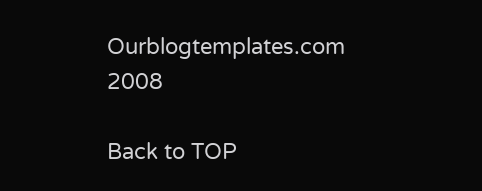Ourblogtemplates.com 2008

Back to TOP